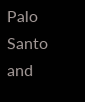Palo Santo and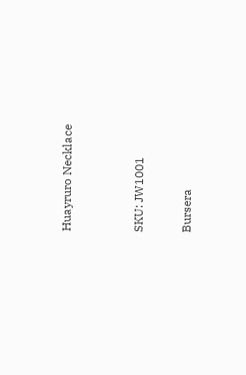Huayruro Necklace


SKU: JW1001

Bursera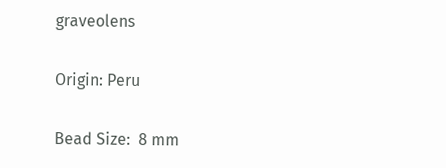graveolens

Origin: Peru

Bead Size:  8 mm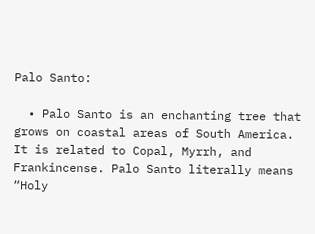Palo Santo:

  • Palo Santo is an enchanting tree that grows on coastal areas of South America. It is related to Copal, Myrrh, and Frankincense. Palo Santo literally means “Holy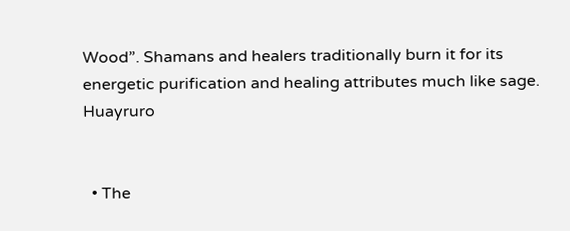Wood”. Shamans and healers traditionally burn it for its energetic purification and healing attributes much like sage. Huayruro


  • The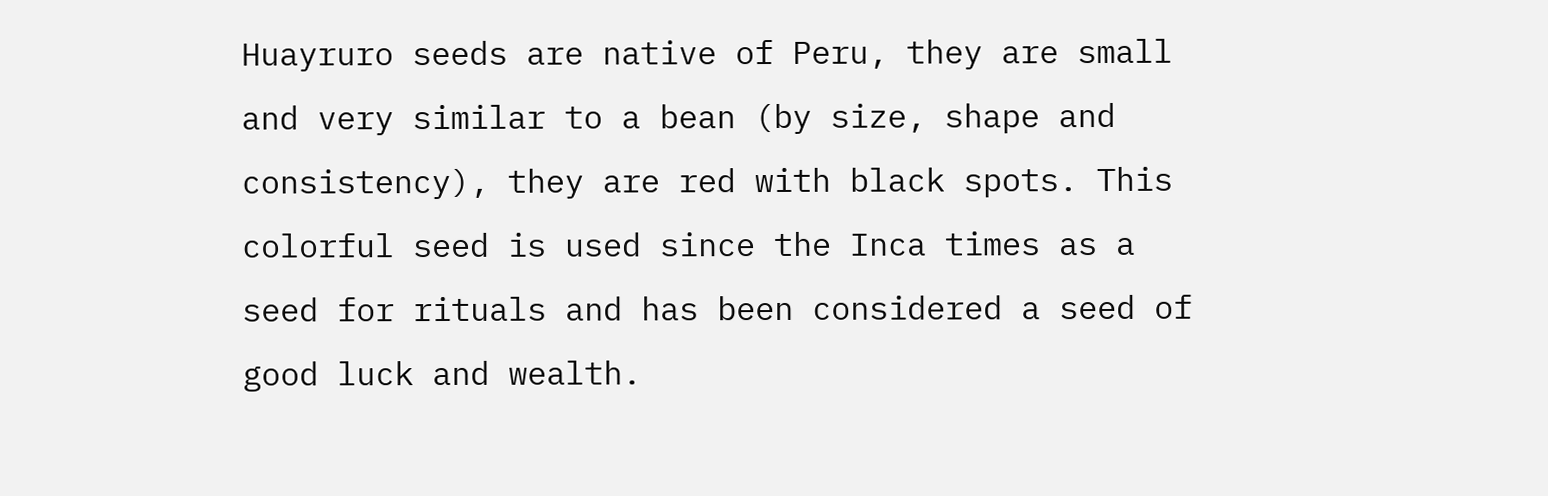Huayruro seeds are native of Peru, they are small and very similar to a bean (by size, shape and consistency), they are red with black spots. This colorful seed is used since the Inca times as a seed for rituals and has been considered a seed of good luck and wealth.